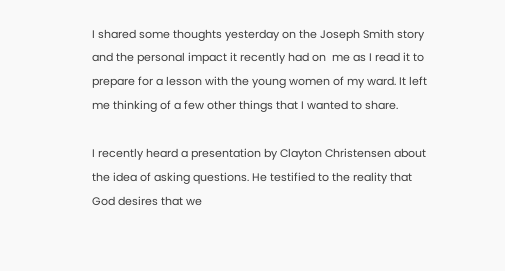I shared some thoughts yesterday on the Joseph Smith story and the personal impact it recently had on  me as I read it to prepare for a lesson with the young women of my ward. It left me thinking of a few other things that I wanted to share.

I recently heard a presentation by Clayton Christensen about the idea of asking questions. He testified to the reality that God desires that we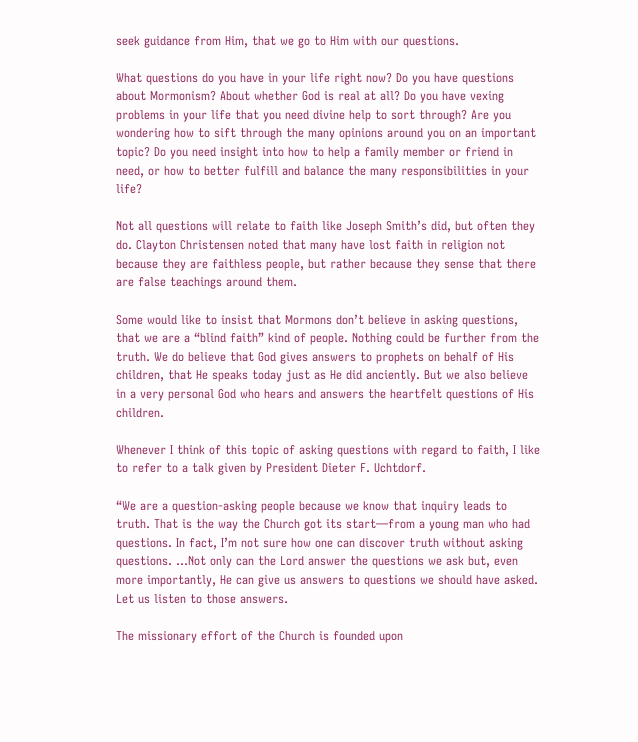seek guidance from Him, that we go to Him with our questions.

What questions do you have in your life right now? Do you have questions about Mormonism? About whether God is real at all? Do you have vexing problems in your life that you need divine help to sort through? Are you wondering how to sift through the many opinions around you on an important topic? Do you need insight into how to help a family member or friend in need, or how to better fulfill and balance the many responsibilities in your life?

Not all questions will relate to faith like Joseph Smith’s did, but often they do. Clayton Christensen noted that many have lost faith in religion not because they are faithless people, but rather because they sense that there are false teachings around them.

Some would like to insist that Mormons don’t believe in asking questions, that we are a “blind faith” kind of people. Nothing could be further from the truth. We do believe that God gives answers to prophets on behalf of His children, that He speaks today just as He did anciently. But we also believe in a very personal God who hears and answers the heartfelt questions of His children.

Whenever I think of this topic of asking questions with regard to faith, I like to refer to a talk given by President Dieter F. Uchtdorf.

“We are a question-asking people because we know that inquiry leads to truth. That is the way the Church got its start—from a young man who had questions. In fact, I’m not sure how one can discover truth without asking questions. …Not only can the Lord answer the questions we ask but, even more importantly, He can give us answers to questions we should have asked. Let us listen to those answers.

The missionary effort of the Church is founded upon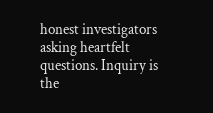honest investigators asking heartfelt questions. Inquiry is the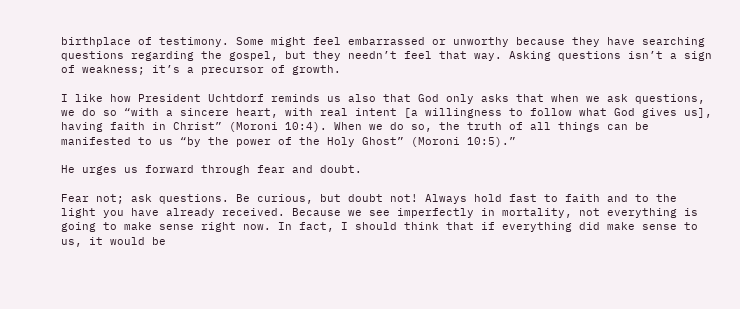birthplace of testimony. Some might feel embarrassed or unworthy because they have searching questions regarding the gospel, but they needn’t feel that way. Asking questions isn’t a sign of weakness; it’s a precursor of growth.

I like how President Uchtdorf reminds us also that God only asks that when we ask questions, we do so “with a sincere heart, with real intent [a willingness to follow what God gives us], having faith in Christ” (Moroni 10:4). When we do so, the truth of all things can be manifested to us “by the power of the Holy Ghost” (Moroni 10:5).”

He urges us forward through fear and doubt.

Fear not; ask questions. Be curious, but doubt not! Always hold fast to faith and to the light you have already received. Because we see imperfectly in mortality, not everything is going to make sense right now. In fact, I should think that if everything did make sense to us, it would be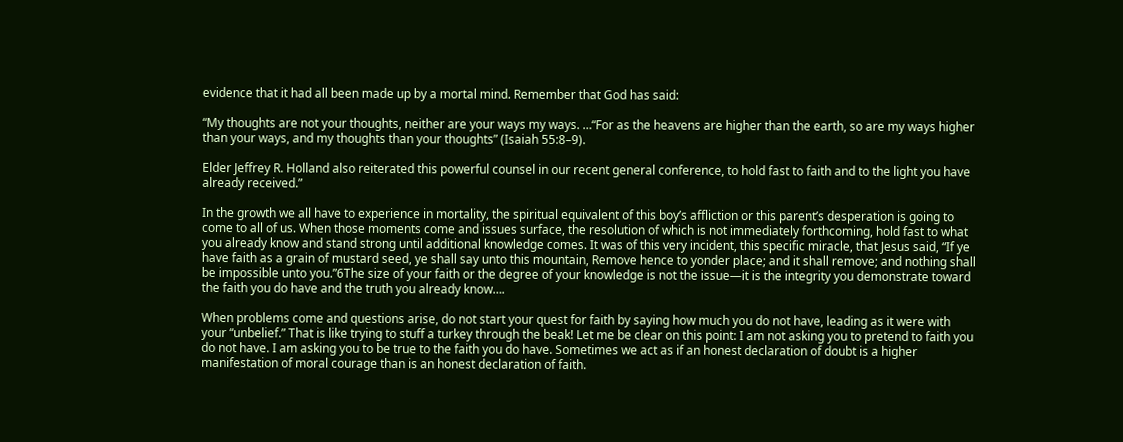evidence that it had all been made up by a mortal mind. Remember that God has said:

“My thoughts are not your thoughts, neither are your ways my ways. …“For as the heavens are higher than the earth, so are my ways higher than your ways, and my thoughts than your thoughts” (Isaiah 55:8–9).

Elder Jeffrey R. Holland also reiterated this powerful counsel in our recent general conference, to hold fast to faith and to the light you have already received.”

In the growth we all have to experience in mortality, the spiritual equivalent of this boy’s affliction or this parent’s desperation is going to come to all of us. When those moments come and issues surface, the resolution of which is not immediately forthcoming, hold fast to what you already know and stand strong until additional knowledge comes. It was of this very incident, this specific miracle, that Jesus said, “If ye have faith as a grain of mustard seed, ye shall say unto this mountain, Remove hence to yonder place; and it shall remove; and nothing shall be impossible unto you.”6The size of your faith or the degree of your knowledge is not the issue—it is the integrity you demonstrate toward the faith you do have and the truth you already know….

When problems come and questions arise, do not start your quest for faith by saying how much you do not have, leading as it were with your “unbelief.” That is like trying to stuff a turkey through the beak! Let me be clear on this point: I am not asking you to pretend to faith you do not have. I am asking you to be true to the faith you do have. Sometimes we act as if an honest declaration of doubt is a higher manifestation of moral courage than is an honest declaration of faith.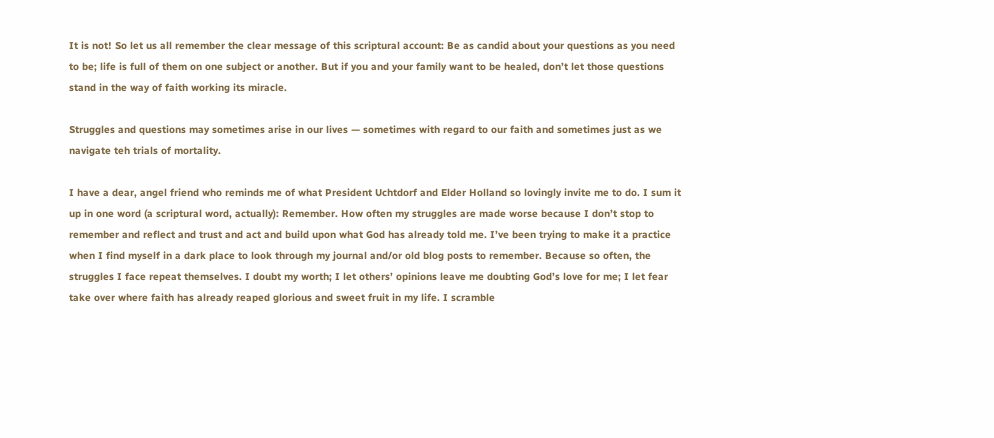It is not! So let us all remember the clear message of this scriptural account: Be as candid about your questions as you need to be; life is full of them on one subject or another. But if you and your family want to be healed, don’t let those questions stand in the way of faith working its miracle.

Struggles and questions may sometimes arise in our lives — sometimes with regard to our faith and sometimes just as we navigate teh trials of mortality.

I have a dear, angel friend who reminds me of what President Uchtdorf and Elder Holland so lovingly invite me to do. I sum it up in one word (a scriptural word, actually): Remember. How often my struggles are made worse because I don’t stop to remember and reflect and trust and act and build upon what God has already told me. I’ve been trying to make it a practice when I find myself in a dark place to look through my journal and/or old blog posts to remember. Because so often, the struggles I face repeat themselves. I doubt my worth; I let others’ opinions leave me doubting God’s love for me; I let fear take over where faith has already reaped glorious and sweet fruit in my life. I scramble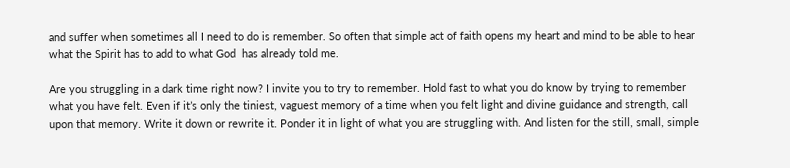and suffer when sometimes all I need to do is remember. So often that simple act of faith opens my heart and mind to be able to hear what the Spirit has to add to what God  has already told me.

Are you struggling in a dark time right now? I invite you to try to remember. Hold fast to what you do know by trying to remember what you have felt. Even if it’s only the tiniest, vaguest memory of a time when you felt light and divine guidance and strength, call upon that memory. Write it down or rewrite it. Ponder it in light of what you are struggling with. And listen for the still, small, simple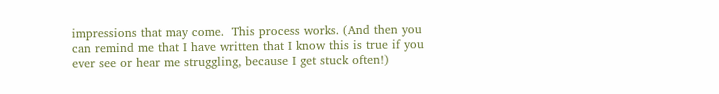impressions that may come.  This process works. (And then you can remind me that I have written that I know this is true if you ever see or hear me struggling, because I get stuck often!)